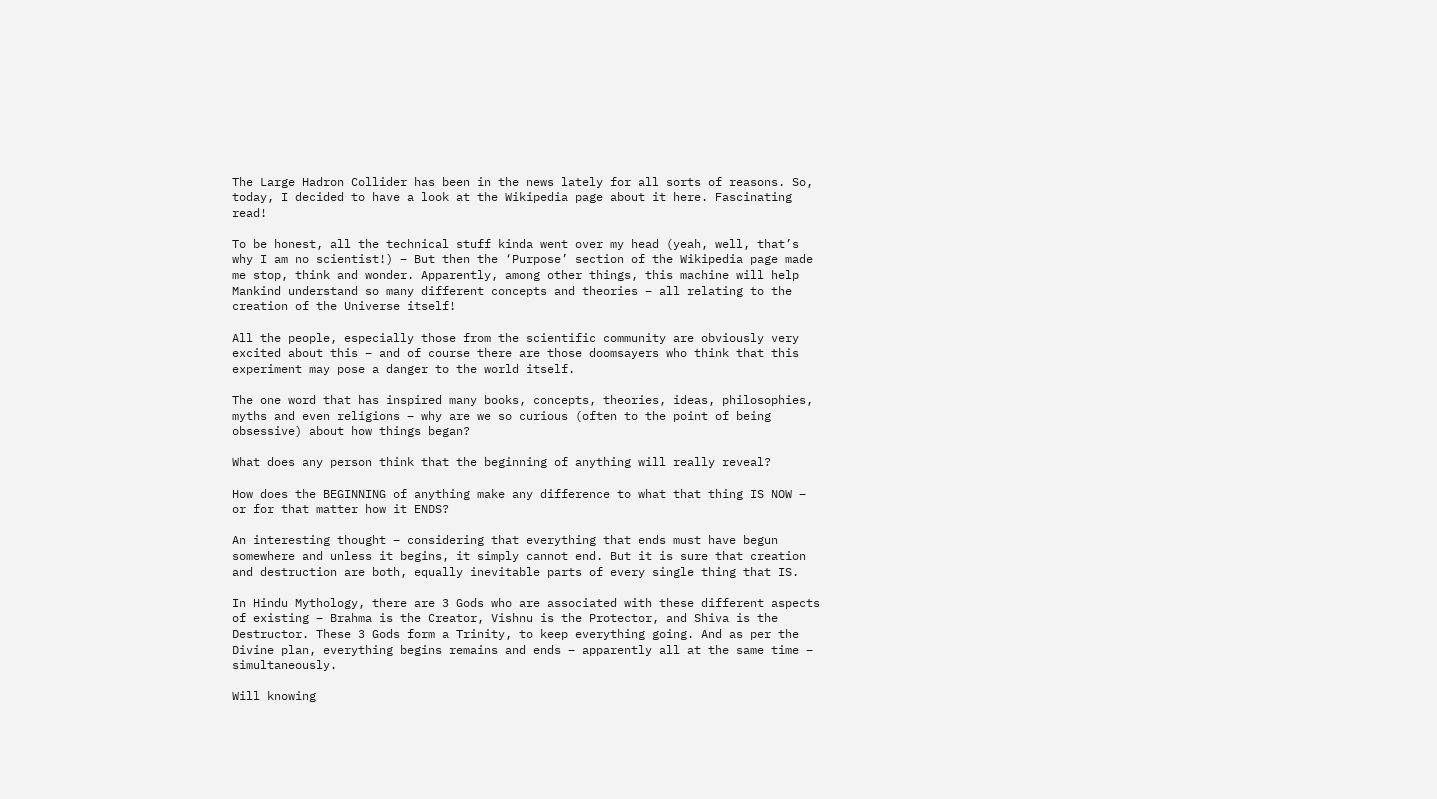The Large Hadron Collider has been in the news lately for all sorts of reasons. So, today, I decided to have a look at the Wikipedia page about it here. Fascinating read!

To be honest, all the technical stuff kinda went over my head (yeah, well, that’s why I am no scientist!) – But then the ‘Purpose’ section of the Wikipedia page made me stop, think and wonder. Apparently, among other things, this machine will help Mankind understand so many different concepts and theories – all relating to the creation of the Universe itself!

All the people, especially those from the scientific community are obviously very excited about this – and of course there are those doomsayers who think that this experiment may pose a danger to the world itself.

The one word that has inspired many books, concepts, theories, ideas, philosophies, myths and even religions – why are we so curious (often to the point of being obsessive) about how things began?

What does any person think that the beginning of anything will really reveal?

How does the BEGINNING of anything make any difference to what that thing IS NOW – or for that matter how it ENDS?

An interesting thought – considering that everything that ends must have begun somewhere and unless it begins, it simply cannot end. But it is sure that creation and destruction are both, equally inevitable parts of every single thing that IS.

In Hindu Mythology, there are 3 Gods who are associated with these different aspects of existing – Brahma is the Creator, Vishnu is the Protector, and Shiva is the Destructor. These 3 Gods form a Trinity, to keep everything going. And as per the Divine plan, everything begins remains and ends – apparently all at the same time – simultaneously.

Will knowing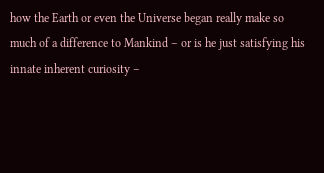how the Earth or even the Universe began really make so much of a difference to Mankind – or is he just satisfying his innate inherent curiosity –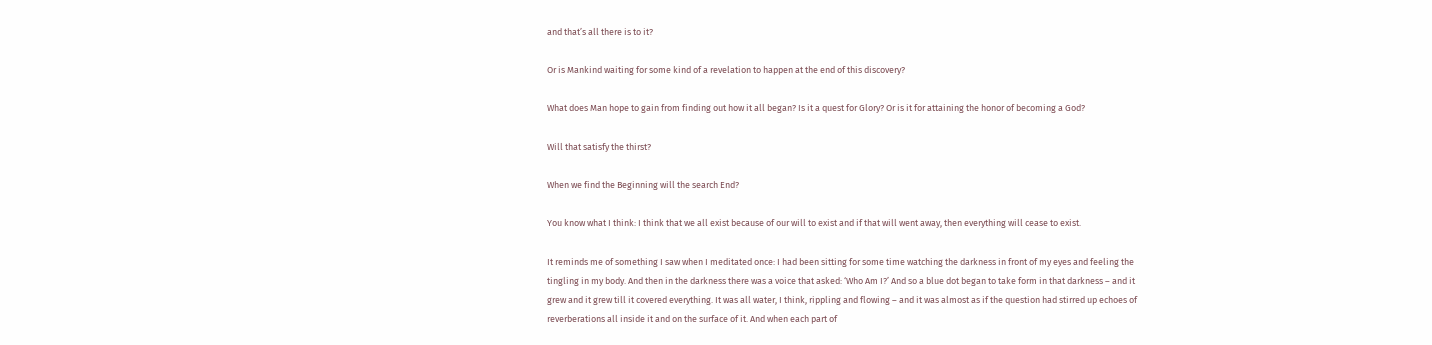and that’s all there is to it?

Or is Mankind waiting for some kind of a revelation to happen at the end of this discovery?

What does Man hope to gain from finding out how it all began? Is it a quest for Glory? Or is it for attaining the honor of becoming a God?

Will that satisfy the thirst?

When we find the Beginning will the search End?

You know what I think: I think that we all exist because of our will to exist and if that will went away, then everything will cease to exist.

It reminds me of something I saw when I meditated once: I had been sitting for some time watching the darkness in front of my eyes and feeling the tingling in my body. And then in the darkness there was a voice that asked: ‘Who Am I?’ And so a blue dot began to take form in that darkness – and it grew and it grew till it covered everything. It was all water, I think, rippling and flowing – and it was almost as if the question had stirred up echoes of reverberations all inside it and on the surface of it. And when each part of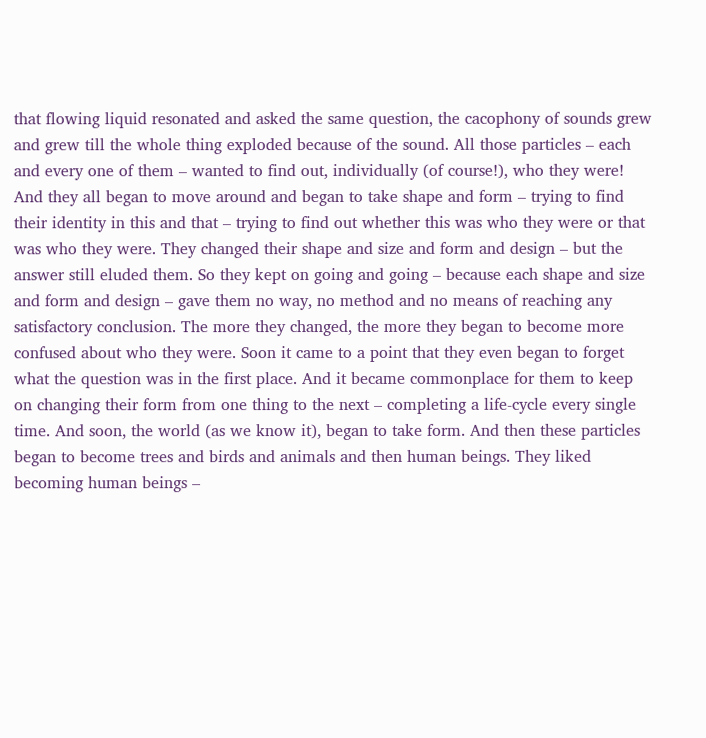that flowing liquid resonated and asked the same question, the cacophony of sounds grew and grew till the whole thing exploded because of the sound. All those particles – each and every one of them – wanted to find out, individually (of course!), who they were! And they all began to move around and began to take shape and form – trying to find their identity in this and that – trying to find out whether this was who they were or that was who they were. They changed their shape and size and form and design – but the answer still eluded them. So they kept on going and going – because each shape and size and form and design – gave them no way, no method and no means of reaching any satisfactory conclusion. The more they changed, the more they began to become more confused about who they were. Soon it came to a point that they even began to forget what the question was in the first place. And it became commonplace for them to keep on changing their form from one thing to the next – completing a life-cycle every single time. And soon, the world (as we know it), began to take form. And then these particles began to become trees and birds and animals and then human beings. They liked becoming human beings –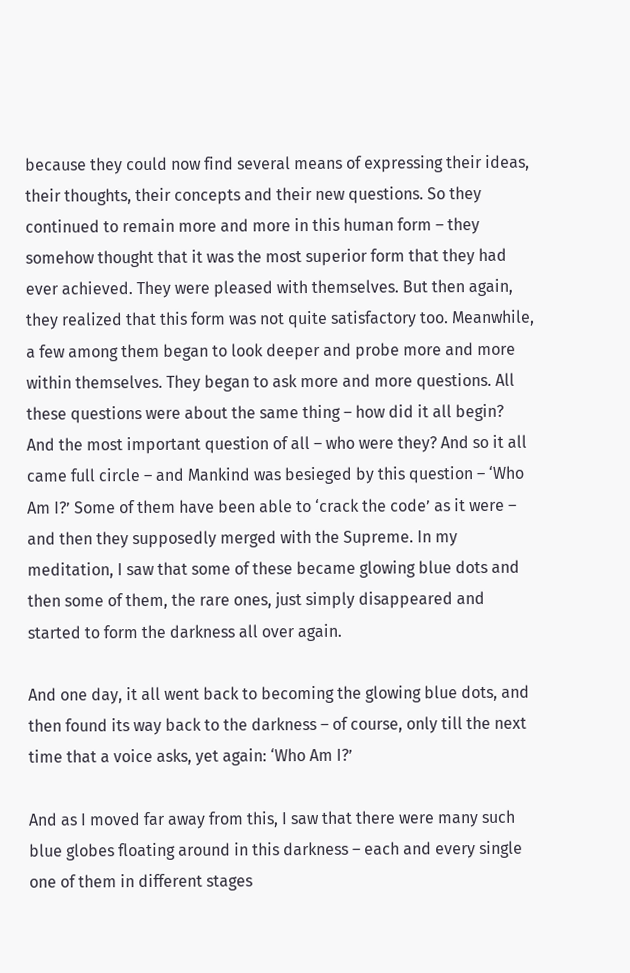because they could now find several means of expressing their ideas, their thoughts, their concepts and their new questions. So they continued to remain more and more in this human form – they somehow thought that it was the most superior form that they had ever achieved. They were pleased with themselves. But then again, they realized that this form was not quite satisfactory too. Meanwhile, a few among them began to look deeper and probe more and more within themselves. They began to ask more and more questions. All these questions were about the same thing – how did it all begin? And the most important question of all – who were they? And so it all came full circle – and Mankind was besieged by this question – ‘Who Am I?’ Some of them have been able to ‘crack the code’ as it were – and then they supposedly merged with the Supreme. In my meditation, I saw that some of these became glowing blue dots and then some of them, the rare ones, just simply disappeared and started to form the darkness all over again.

And one day, it all went back to becoming the glowing blue dots, and then found its way back to the darkness – of course, only till the next time that a voice asks, yet again: ‘Who Am I?’

And as I moved far away from this, I saw that there were many such blue globes floating around in this darkness – each and every single one of them in different stages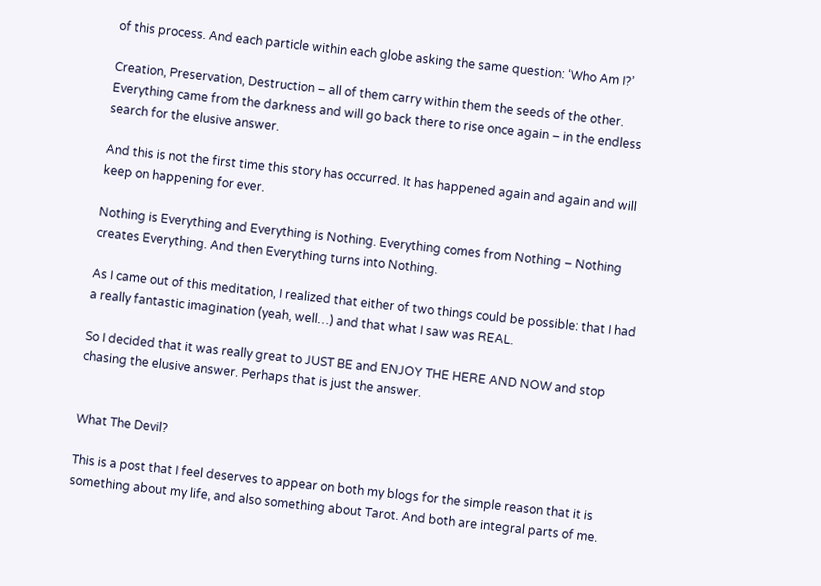of this process. And each particle within each globe asking the same question: ‘Who Am I?’

Creation, Preservation, Destruction – all of them carry within them the seeds of the other. Everything came from the darkness and will go back there to rise once again – in the endless search for the elusive answer.

And this is not the first time this story has occurred. It has happened again and again and will keep on happening for ever.

Nothing is Everything and Everything is Nothing. Everything comes from Nothing – Nothing creates Everything. And then Everything turns into Nothing.

As I came out of this meditation, I realized that either of two things could be possible: that I had a really fantastic imagination (yeah, well…) and that what I saw was REAL.

So I decided that it was really great to JUST BE and ENJOY THE HERE AND NOW and stop chasing the elusive answer. Perhaps that is just the answer.


What The Devil?

This is a post that I feel deserves to appear on both my blogs for the simple reason that it is something about my life, and also something about Tarot. And both are integral parts of me.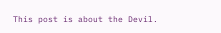This post is about the Devil.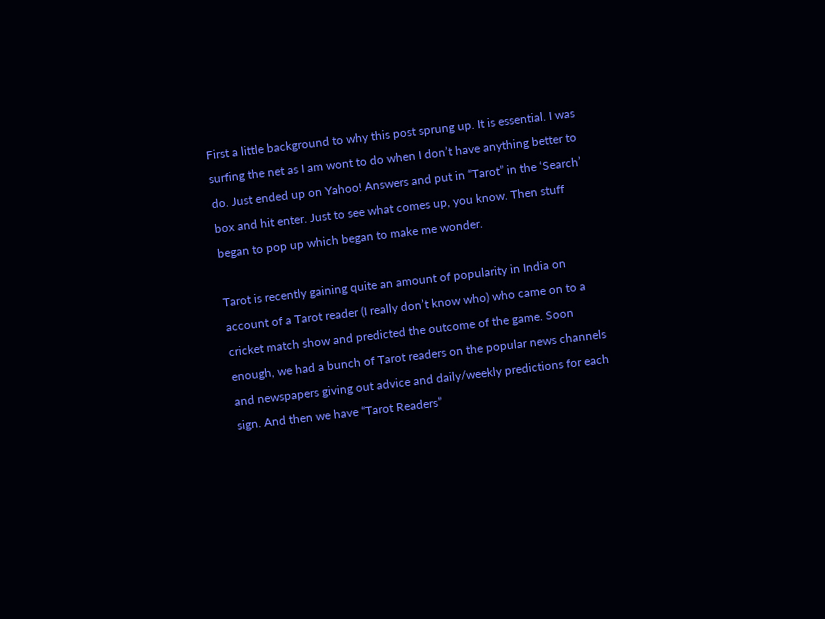First a little background to why this post sprung up. It is essential. I was surfing the net as I am wont to do when I don’t have anything better to do. Just ended up on Yahoo! Answers and put in “Tarot” in the ‘Search’ box and hit enter. Just to see what comes up, you know. Then stuff began to pop up which began to make me wonder.

Tarot is recently gaining quite an amount of popularity in India on account of a Tarot reader (I really don’t know who) who came on to a cricket match show and predicted the outcome of the game. Soon enough, we had a bunch of Tarot readers on the popular news channels and newspapers giving out advice and daily/weekly predictions for each sign. And then we have “Tarot Readers”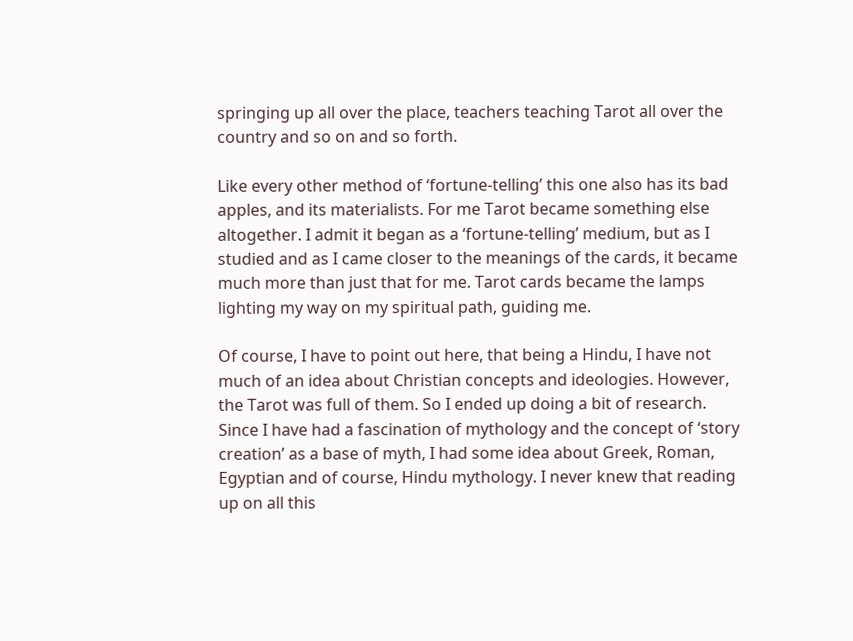springing up all over the place, teachers teaching Tarot all over the country and so on and so forth.

Like every other method of ‘fortune-telling’ this one also has its bad apples, and its materialists. For me Tarot became something else altogether. I admit it began as a ‘fortune-telling’ medium, but as I studied and as I came closer to the meanings of the cards, it became much more than just that for me. Tarot cards became the lamps lighting my way on my spiritual path, guiding me.

Of course, I have to point out here, that being a Hindu, I have not much of an idea about Christian concepts and ideologies. However, the Tarot was full of them. So I ended up doing a bit of research. Since I have had a fascination of mythology and the concept of ‘story creation’ as a base of myth, I had some idea about Greek, Roman, Egyptian and of course, Hindu mythology. I never knew that reading up on all this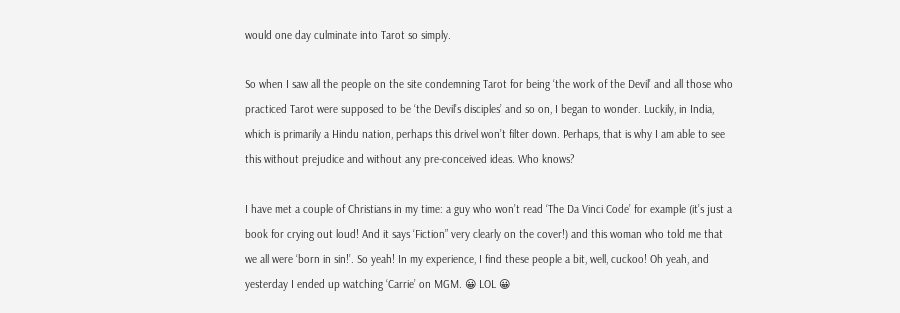would one day culminate into Tarot so simply.

So when I saw all the people on the site condemning Tarot for being ‘the work of the Devil’ and all those who practiced Tarot were supposed to be ‘the Devil’s disciples’ and so on, I began to wonder. Luckily, in India, which is primarily a Hindu nation, perhaps this drivel won’t filter down. Perhaps, that is why I am able to see this without prejudice and without any pre-conceived ideas. Who knows?

I have met a couple of Christians in my time: a guy who won’t read ‘The Da Vinci Code’ for example (it’s just a book for crying out loud! And it says ‘Fiction” very clearly on the cover!) and this woman who told me that we all were ‘born in sin!’. So yeah! In my experience, I find these people a bit, well, cuckoo! Oh yeah, and yesterday I ended up watching ‘Carrie’ on MGM. 😀 LOL 😀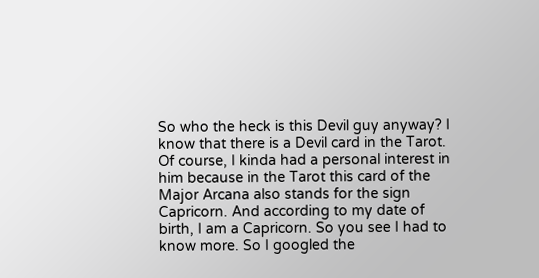So who the heck is this Devil guy anyway? I know that there is a Devil card in the Tarot. Of course, I kinda had a personal interest in him because in the Tarot this card of the Major Arcana also stands for the sign Capricorn. And according to my date of birth, I am a Capricorn. So you see I had to know more. So I googled the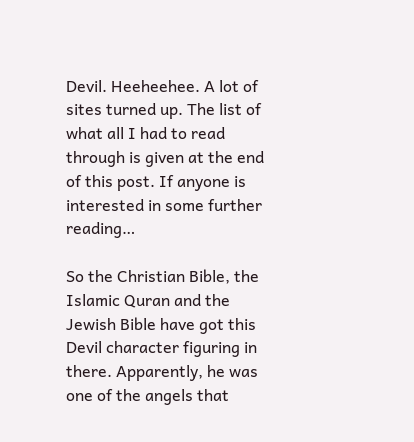Devil. Heeheehee. A lot of sites turned up. The list of what all I had to read through is given at the end of this post. If anyone is interested in some further reading…

So the Christian Bible, the Islamic Quran and the Jewish Bible have got this Devil character figuring in there. Apparently, he was one of the angels that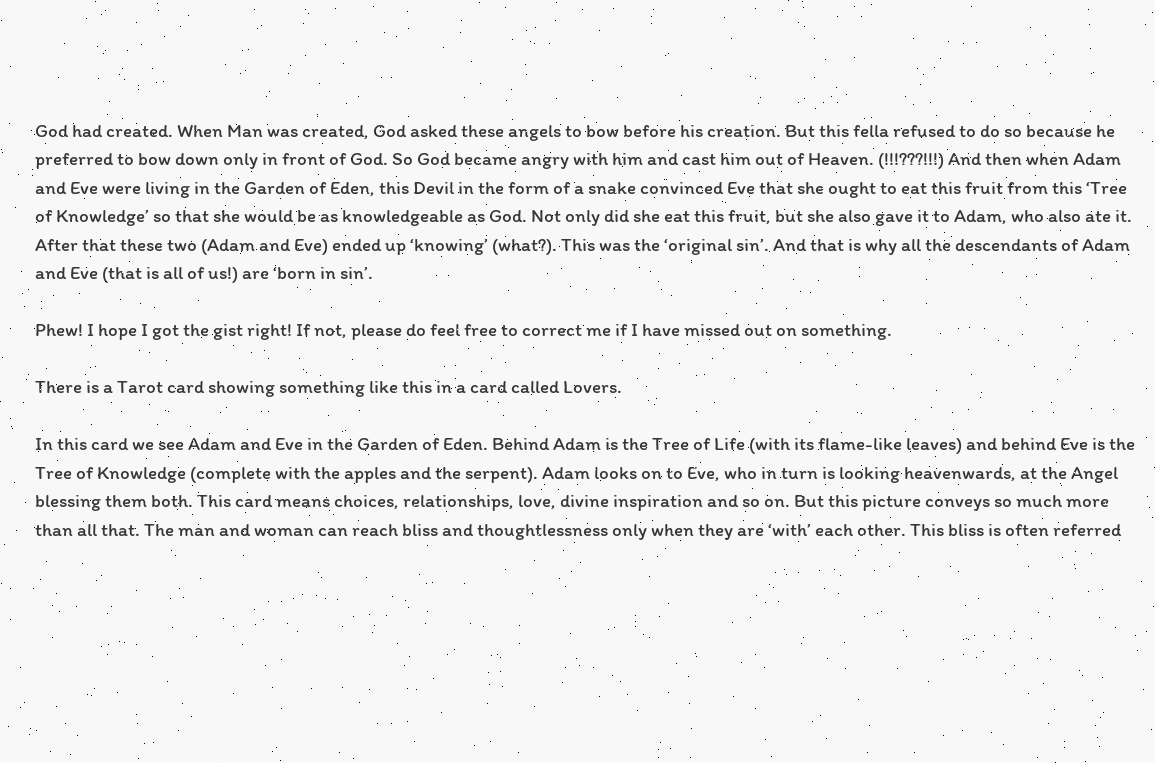God had created. When Man was created, God asked these angels to bow before his creation. But this fella refused to do so because he preferred to bow down only in front of God. So God became angry with him and cast him out of Heaven. (!!!???!!!) And then when Adam and Eve were living in the Garden of Eden, this Devil in the form of a snake convinced Eve that she ought to eat this fruit from this ‘Tree of Knowledge’ so that she would be as knowledgeable as God. Not only did she eat this fruit, but she also gave it to Adam, who also ate it. After that these two (Adam and Eve) ended up ‘knowing’ (what?). This was the ‘original sin’. And that is why all the descendants of Adam and Eve (that is all of us!) are ‘born in sin’.

Phew! I hope I got the gist right! If not, please do feel free to correct me if I have missed out on something.

There is a Tarot card showing something like this in a card called Lovers.

In this card we see Adam and Eve in the Garden of Eden. Behind Adam is the Tree of Life (with its flame-like leaves) and behind Eve is the Tree of Knowledge (complete with the apples and the serpent). Adam looks on to Eve, who in turn is looking heavenwards, at the Angel blessing them both. This card means choices, relationships, love, divine inspiration and so on. But this picture conveys so much more than all that. The man and woman can reach bliss and thoughtlessness only when they are ‘with’ each other. This bliss is often referred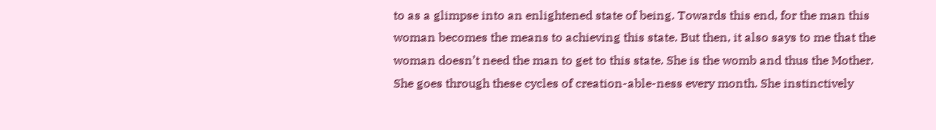to as a glimpse into an enlightened state of being. Towards this end, for the man this woman becomes the means to achieving this state. But then, it also says to me that the woman doesn’t need the man to get to this state. She is the womb and thus the Mother. She goes through these cycles of creation-able-ness every month. She instinctively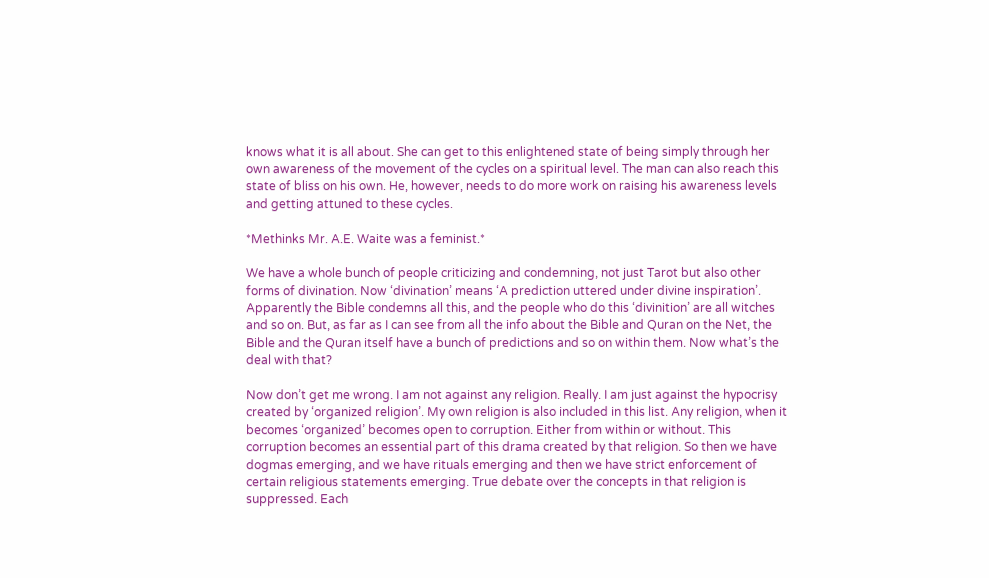knows what it is all about. She can get to this enlightened state of being simply through her own awareness of the movement of the cycles on a spiritual level. The man can also reach this state of bliss on his own. He, however, needs to do more work on raising his awareness levels and getting attuned to these cycles.

*Methinks Mr. A.E. Waite was a feminist.*

We have a whole bunch of people criticizing and condemning, not just Tarot but also other forms of divination. Now ‘divination’ means ‘A prediction uttered under divine inspiration’. Apparently the Bible condemns all this, and the people who do this ‘divinition’ are all witches and so on. But, as far as I can see from all the info about the Bible and Quran on the Net, the Bible and the Quran itself have a bunch of predictions and so on within them. Now what’s the deal with that?

Now don’t get me wrong. I am not against any religion. Really. I am just against the hypocrisy created by ‘organized religion’. My own religion is also included in this list. Any religion, when it becomes ‘organized’ becomes open to corruption. Either from within or without. This corruption becomes an essential part of this drama created by that religion. So then we have dogmas emerging, and we have rituals emerging and then we have strict enforcement of certain religious statements emerging. True debate over the concepts in that religion is suppressed. Each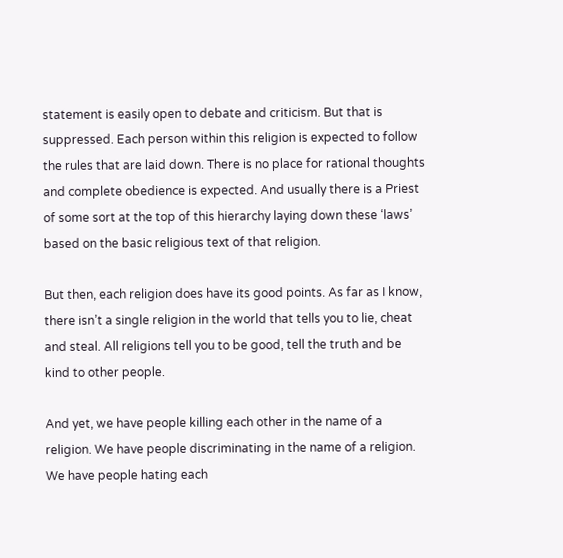statement is easily open to debate and criticism. But that is suppressed. Each person within this religion is expected to follow the rules that are laid down. There is no place for rational thoughts and complete obedience is expected. And usually there is a Priest of some sort at the top of this hierarchy laying down these ‘laws’ based on the basic religious text of that religion.

But then, each religion does have its good points. As far as I know, there isn’t a single religion in the world that tells you to lie, cheat and steal. All religions tell you to be good, tell the truth and be kind to other people.

And yet, we have people killing each other in the name of a religion. We have people discriminating in the name of a religion. We have people hating each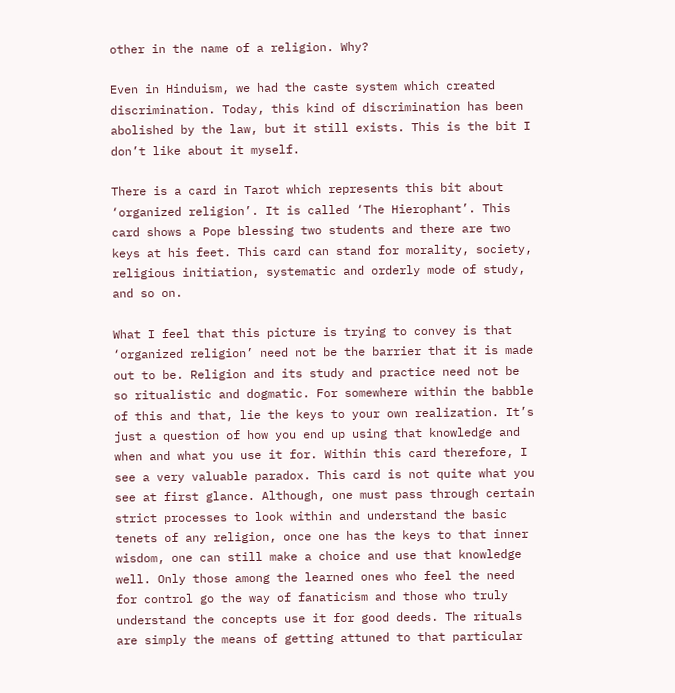other in the name of a religion. Why?

Even in Hinduism, we had the caste system which created discrimination. Today, this kind of discrimination has been abolished by the law, but it still exists. This is the bit I don’t like about it myself.

There is a card in Tarot which represents this bit about ‘organized religion’. It is called ‘The Hierophant’. This card shows a Pope blessing two students and there are two keys at his feet. This card can stand for morality, society, religious initiation, systematic and orderly mode of study, and so on.

What I feel that this picture is trying to convey is that ‘organized religion’ need not be the barrier that it is made out to be. Religion and its study and practice need not be so ritualistic and dogmatic. For somewhere within the babble of this and that, lie the keys to your own realization. It’s just a question of how you end up using that knowledge and when and what you use it for. Within this card therefore, I see a very valuable paradox. This card is not quite what you see at first glance. Although, one must pass through certain strict processes to look within and understand the basic tenets of any religion, once one has the keys to that inner wisdom, one can still make a choice and use that knowledge well. Only those among the learned ones who feel the need for control go the way of fanaticism and those who truly understand the concepts use it for good deeds. The rituals are simply the means of getting attuned to that particular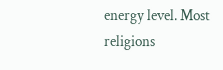energy level. Most religions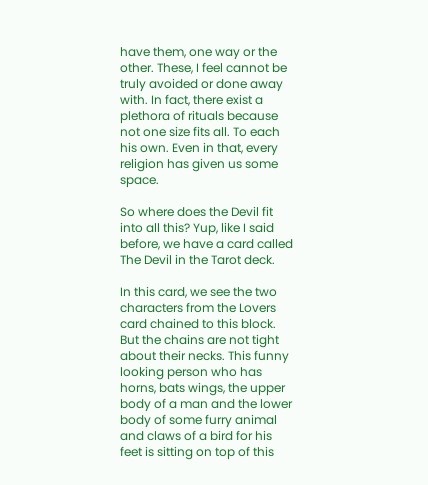have them, one way or the other. These, I feel cannot be truly avoided or done away with. In fact, there exist a plethora of rituals because not one size fits all. To each his own. Even in that, every religion has given us some space.

So where does the Devil fit into all this? Yup, like I said before, we have a card called The Devil in the Tarot deck.

In this card, we see the two characters from the Lovers card chained to this block. But the chains are not tight about their necks. This funny looking person who has horns, bats wings, the upper body of a man and the lower body of some furry animal and claws of a bird for his feet is sitting on top of this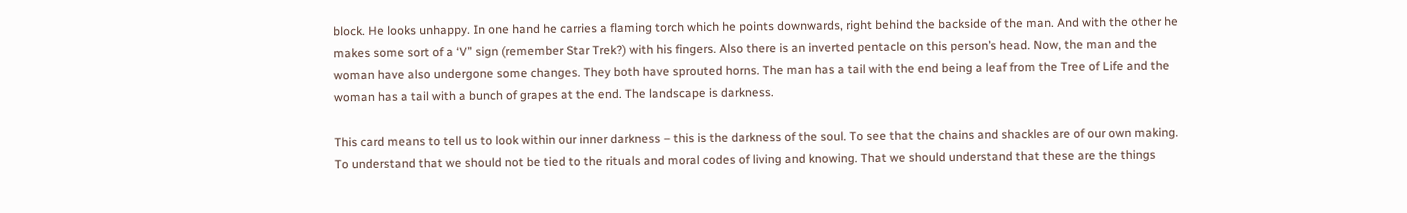block. He looks unhappy. In one hand he carries a flaming torch which he points downwards, right behind the backside of the man. And with the other he makes some sort of a ‘V” sign (remember Star Trek?) with his fingers. Also there is an inverted pentacle on this person’s head. Now, the man and the woman have also undergone some changes. They both have sprouted horns. The man has a tail with the end being a leaf from the Tree of Life and the woman has a tail with a bunch of grapes at the end. The landscape is darkness.

This card means to tell us to look within our inner darkness – this is the darkness of the soul. To see that the chains and shackles are of our own making. To understand that we should not be tied to the rituals and moral codes of living and knowing. That we should understand that these are the things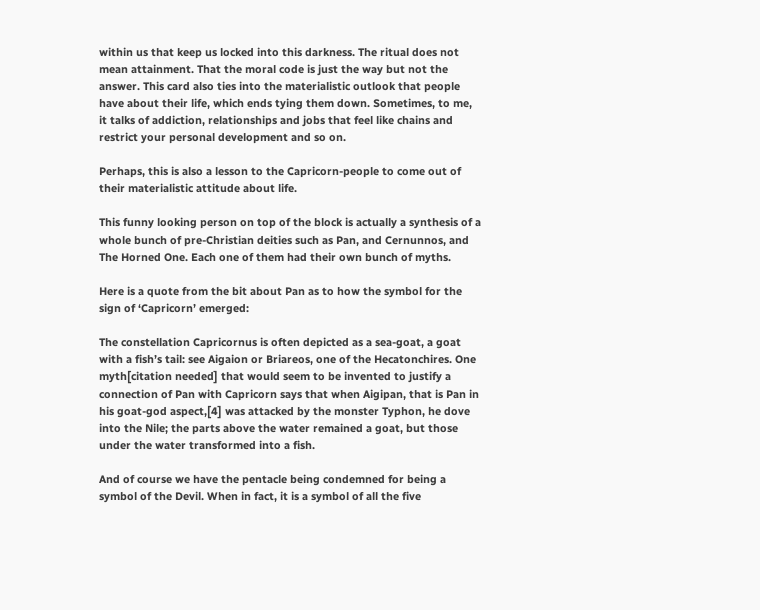within us that keep us locked into this darkness. The ritual does not mean attainment. That the moral code is just the way but not the answer. This card also ties into the materialistic outlook that people have about their life, which ends tying them down. Sometimes, to me, it talks of addiction, relationships and jobs that feel like chains and restrict your personal development and so on.

Perhaps, this is also a lesson to the Capricorn-people to come out of their materialistic attitude about life.

This funny looking person on top of the block is actually a synthesis of a whole bunch of pre-Christian deities such as Pan, and Cernunnos, and The Horned One. Each one of them had their own bunch of myths.

Here is a quote from the bit about Pan as to how the symbol for the sign of ‘Capricorn’ emerged:

The constellation Capricornus is often depicted as a sea-goat, a goat with a fish’s tail: see Aigaion or Briareos, one of the Hecatonchires. One myth[citation needed] that would seem to be invented to justify a connection of Pan with Capricorn says that when Aigipan, that is Pan in his goat-god aspect,[4] was attacked by the monster Typhon, he dove into the Nile; the parts above the water remained a goat, but those under the water transformed into a fish.

And of course we have the pentacle being condemned for being a symbol of the Devil. When in fact, it is a symbol of all the five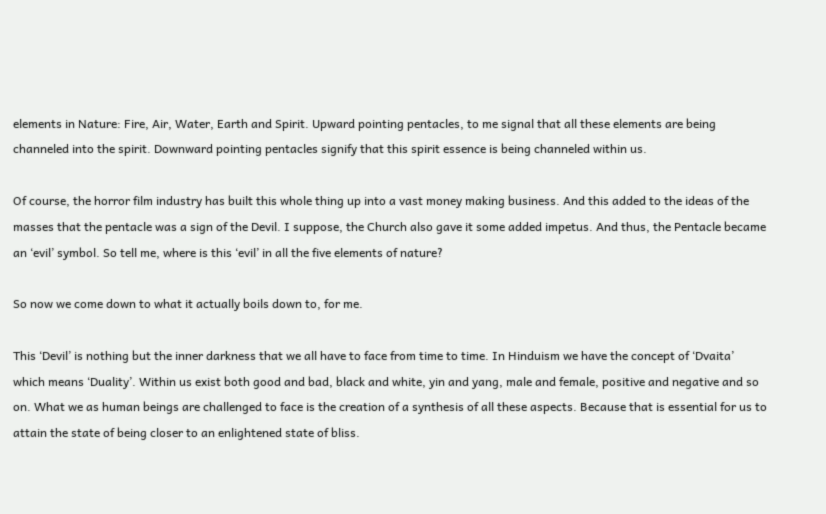elements in Nature: Fire, Air, Water, Earth and Spirit. Upward pointing pentacles, to me signal that all these elements are being channeled into the spirit. Downward pointing pentacles signify that this spirit essence is being channeled within us.

Of course, the horror film industry has built this whole thing up into a vast money making business. And this added to the ideas of the masses that the pentacle was a sign of the Devil. I suppose, the Church also gave it some added impetus. And thus, the Pentacle became an ‘evil’ symbol. So tell me, where is this ‘evil’ in all the five elements of nature?

So now we come down to what it actually boils down to, for me.

This ‘Devil’ is nothing but the inner darkness that we all have to face from time to time. In Hinduism we have the concept of ‘Dvaita’ which means ‘Duality’. Within us exist both good and bad, black and white, yin and yang, male and female, positive and negative and so on. What we as human beings are challenged to face is the creation of a synthesis of all these aspects. Because that is essential for us to attain the state of being closer to an enlightened state of bliss.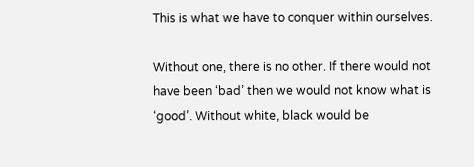This is what we have to conquer within ourselves.

Without one, there is no other. If there would not have been ‘bad’ then we would not know what is ‘good’. Without white, black would be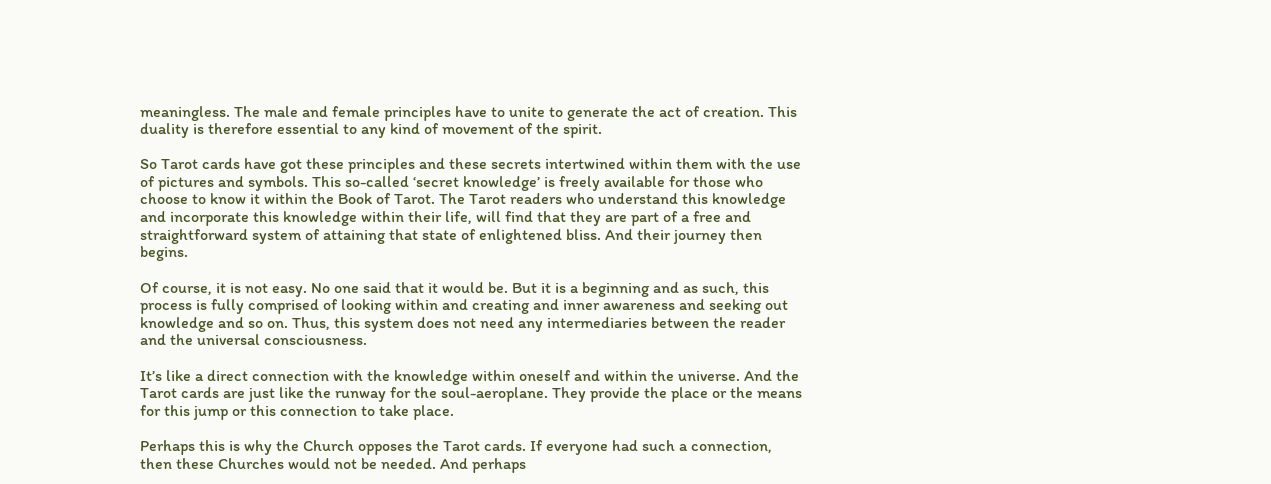meaningless. The male and female principles have to unite to generate the act of creation. This duality is therefore essential to any kind of movement of the spirit.

So Tarot cards have got these principles and these secrets intertwined within them with the use of pictures and symbols. This so-called ‘secret knowledge’ is freely available for those who choose to know it within the Book of Tarot. The Tarot readers who understand this knowledge and incorporate this knowledge within their life, will find that they are part of a free and straightforward system of attaining that state of enlightened bliss. And their journey then begins.

Of course, it is not easy. No one said that it would be. But it is a beginning and as such, this process is fully comprised of looking within and creating and inner awareness and seeking out knowledge and so on. Thus, this system does not need any intermediaries between the reader and the universal consciousness.

It’s like a direct connection with the knowledge within oneself and within the universe. And the Tarot cards are just like the runway for the soul-aeroplane. They provide the place or the means for this jump or this connection to take place.

Perhaps this is why the Church opposes the Tarot cards. If everyone had such a connection, then these Churches would not be needed. And perhaps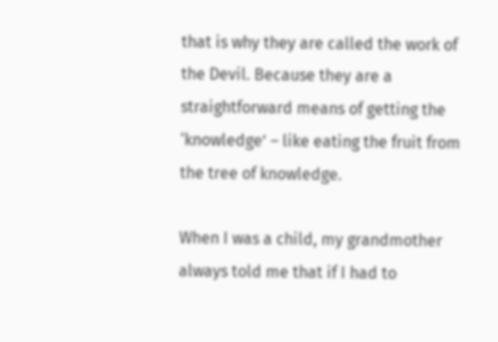that is why they are called the work of the Devil. Because they are a straightforward means of getting the ‘knowledge’ – like eating the fruit from the tree of knowledge.

When I was a child, my grandmother always told me that if I had to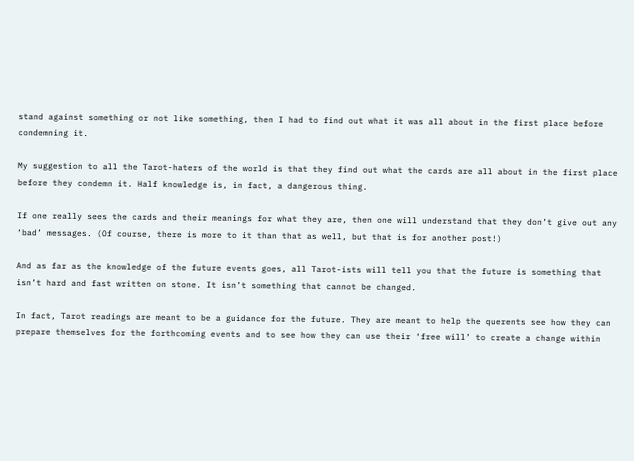stand against something or not like something, then I had to find out what it was all about in the first place before condemning it.

My suggestion to all the Tarot-haters of the world is that they find out what the cards are all about in the first place before they condemn it. Half knowledge is, in fact, a dangerous thing.

If one really sees the cards and their meanings for what they are, then one will understand that they don’t give out any ‘bad’ messages. (Of course, there is more to it than that as well, but that is for another post!)

And as far as the knowledge of the future events goes, all Tarot-ists will tell you that the future is something that isn’t hard and fast written on stone. It isn’t something that cannot be changed.

In fact, Tarot readings are meant to be a guidance for the future. They are meant to help the querents see how they can prepare themselves for the forthcoming events and to see how they can use their ‘free will’ to create a change within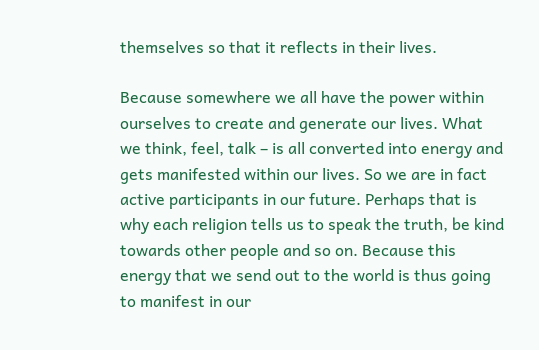themselves so that it reflects in their lives.

Because somewhere we all have the power within ourselves to create and generate our lives. What we think, feel, talk – is all converted into energy and gets manifested within our lives. So we are in fact active participants in our future. Perhaps that is why each religion tells us to speak the truth, be kind towards other people and so on. Because this energy that we send out to the world is thus going to manifest in our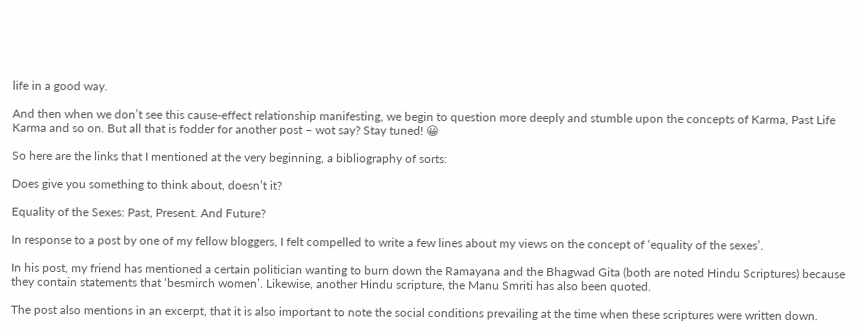life in a good way.

And then when we don’t see this cause-effect relationship manifesting, we begin to question more deeply and stumble upon the concepts of Karma, Past Life Karma and so on. But all that is fodder for another post – wot say? Stay tuned! 😀

So here are the links that I mentioned at the very beginning, a bibliography of sorts:

Does give you something to think about, doesn’t it?

Equality of the Sexes: Past, Present. And Future?

In response to a post by one of my fellow bloggers, I felt compelled to write a few lines about my views on the concept of ‘equality of the sexes’.

In his post, my friend has mentioned a certain politician wanting to burn down the Ramayana and the Bhagwad Gita (both are noted Hindu Scriptures) because they contain statements that ‘besmirch women’. Likewise, another Hindu scripture, the Manu Smriti has also been quoted.

The post also mentions in an excerpt, that it is also important to note the social conditions prevailing at the time when these scriptures were written down.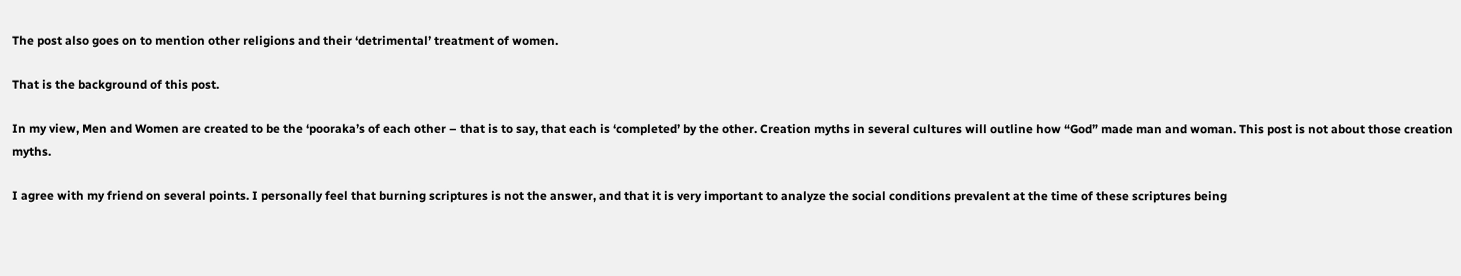The post also goes on to mention other religions and their ‘detrimental’ treatment of women.

That is the background of this post.

In my view, Men and Women are created to be the ‘pooraka’s of each other – that is to say, that each is ‘completed’ by the other. Creation myths in several cultures will outline how “God” made man and woman. This post is not about those creation myths.

I agree with my friend on several points. I personally feel that burning scriptures is not the answer, and that it is very important to analyze the social conditions prevalent at the time of these scriptures being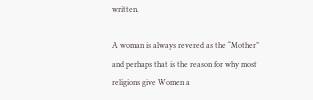written.

A woman is always revered as the “Mother” and perhaps that is the reason for why most religions give Women a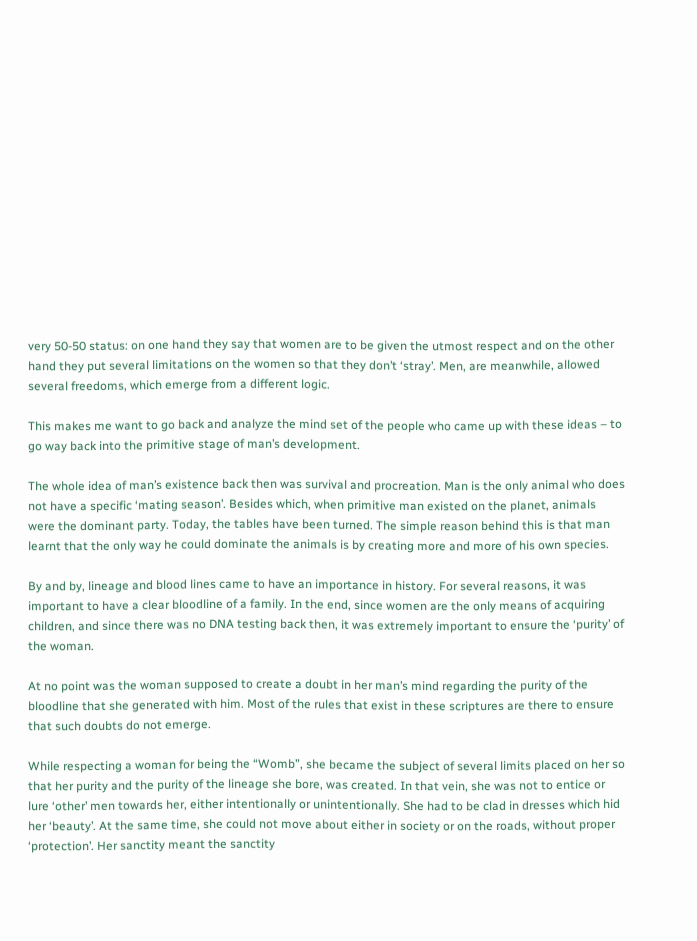very 50-50 status: on one hand they say that women are to be given the utmost respect and on the other hand they put several limitations on the women so that they don’t ‘stray’. Men, are meanwhile, allowed several freedoms, which emerge from a different logic.

This makes me want to go back and analyze the mind set of the people who came up with these ideas – to go way back into the primitive stage of man’s development.

The whole idea of man’s existence back then was survival and procreation. Man is the only animal who does not have a specific ‘mating season’. Besides which, when primitive man existed on the planet, animals were the dominant party. Today, the tables have been turned. The simple reason behind this is that man learnt that the only way he could dominate the animals is by creating more and more of his own species.

By and by, lineage and blood lines came to have an importance in history. For several reasons, it was important to have a clear bloodline of a family. In the end, since women are the only means of acquiring children, and since there was no DNA testing back then, it was extremely important to ensure the ‘purity’ of the woman.

At no point was the woman supposed to create a doubt in her man’s mind regarding the purity of the bloodline that she generated with him. Most of the rules that exist in these scriptures are there to ensure that such doubts do not emerge.

While respecting a woman for being the “Womb”, she became the subject of several limits placed on her so that her purity and the purity of the lineage she bore, was created. In that vein, she was not to entice or lure ‘other’ men towards her, either intentionally or unintentionally. She had to be clad in dresses which hid her ‘beauty’. At the same time, she could not move about either in society or on the roads, without proper ‘protection’. Her sanctity meant the sanctity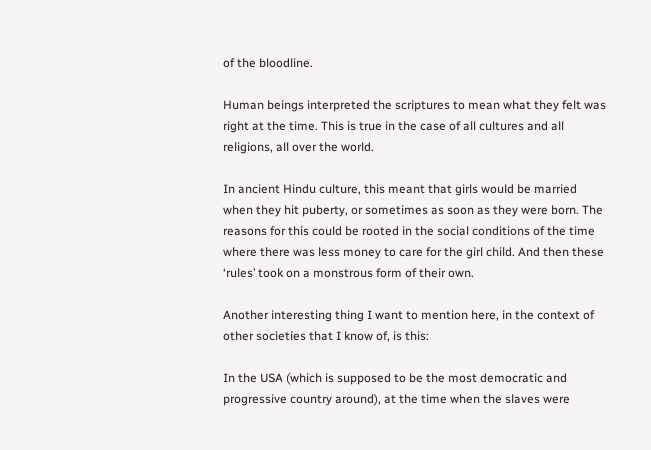of the bloodline.

Human beings interpreted the scriptures to mean what they felt was right at the time. This is true in the case of all cultures and all religions, all over the world.

In ancient Hindu culture, this meant that girls would be married when they hit puberty, or sometimes as soon as they were born. The reasons for this could be rooted in the social conditions of the time where there was less money to care for the girl child. And then these ‘rules’ took on a monstrous form of their own.

Another interesting thing I want to mention here, in the context of other societies that I know of, is this:

In the USA (which is supposed to be the most democratic and progressive country around), at the time when the slaves were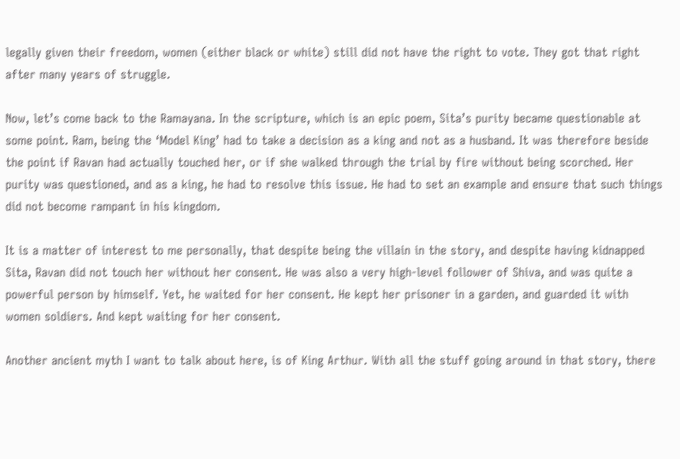legally given their freedom, women (either black or white) still did not have the right to vote. They got that right after many years of struggle.

Now, let’s come back to the Ramayana. In the scripture, which is an epic poem, Sita’s purity became questionable at some point. Ram, being the ‘Model King’ had to take a decision as a king and not as a husband. It was therefore beside the point if Ravan had actually touched her, or if she walked through the trial by fire without being scorched. Her purity was questioned, and as a king, he had to resolve this issue. He had to set an example and ensure that such things did not become rampant in his kingdom.

It is a matter of interest to me personally, that despite being the villain in the story, and despite having kidnapped Sita, Ravan did not touch her without her consent. He was also a very high-level follower of Shiva, and was quite a powerful person by himself. Yet, he waited for her consent. He kept her prisoner in a garden, and guarded it with women soldiers. And kept waiting for her consent.

Another ancient myth I want to talk about here, is of King Arthur. With all the stuff going around in that story, there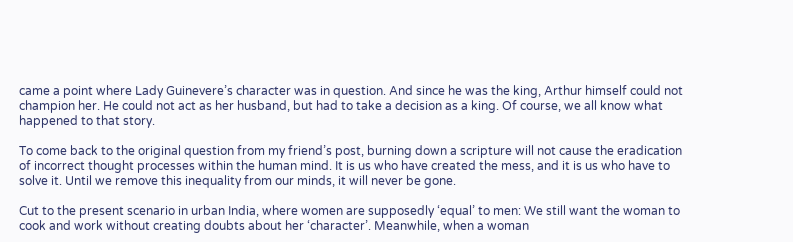came a point where Lady Guinevere’s character was in question. And since he was the king, Arthur himself could not champion her. He could not act as her husband, but had to take a decision as a king. Of course, we all know what happened to that story.

To come back to the original question from my friend’s post, burning down a scripture will not cause the eradication of incorrect thought processes within the human mind. It is us who have created the mess, and it is us who have to solve it. Until we remove this inequality from our minds, it will never be gone.

Cut to the present scenario in urban India, where women are supposedly ‘equal’ to men: We still want the woman to cook and work without creating doubts about her ‘character’. Meanwhile, when a woman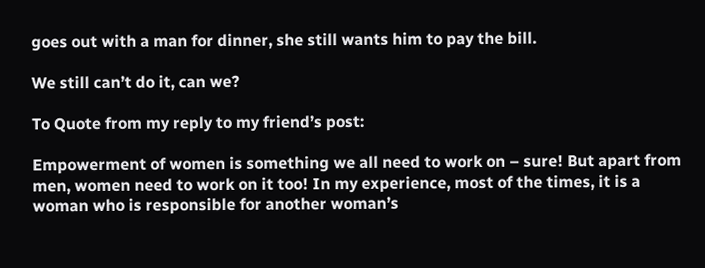goes out with a man for dinner, she still wants him to pay the bill.

We still can’t do it, can we?

To Quote from my reply to my friend’s post:

Empowerment of women is something we all need to work on – sure! But apart from men, women need to work on it too! In my experience, most of the times, it is a woman who is responsible for another woman’s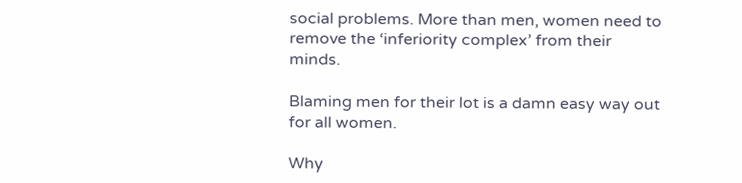social problems. More than men, women need to remove the ‘inferiority complex’ from their minds.

Blaming men for their lot is a damn easy way out for all women.

Why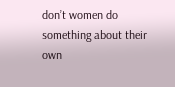don’t women do something about their own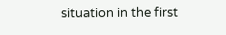situation in the first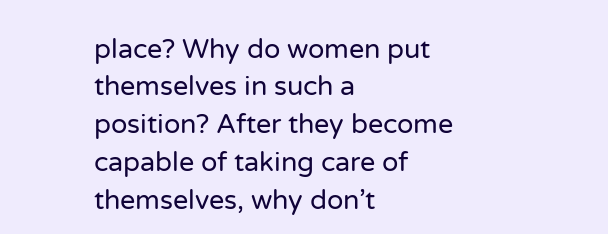place? Why do women put themselves in such a position? After they become capable of taking care of themselves, why don’t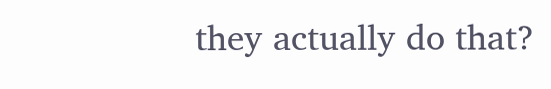they actually do that?